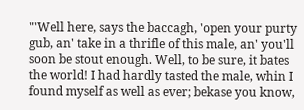"'Well here, says the baccagh, 'open your purty gub, an' take in a thrifle of this male, an' you'll soon be stout enough. Well, to be sure, it bates the world! I had hardly tasted the male, whin I found myself as well as ever; bekase you know,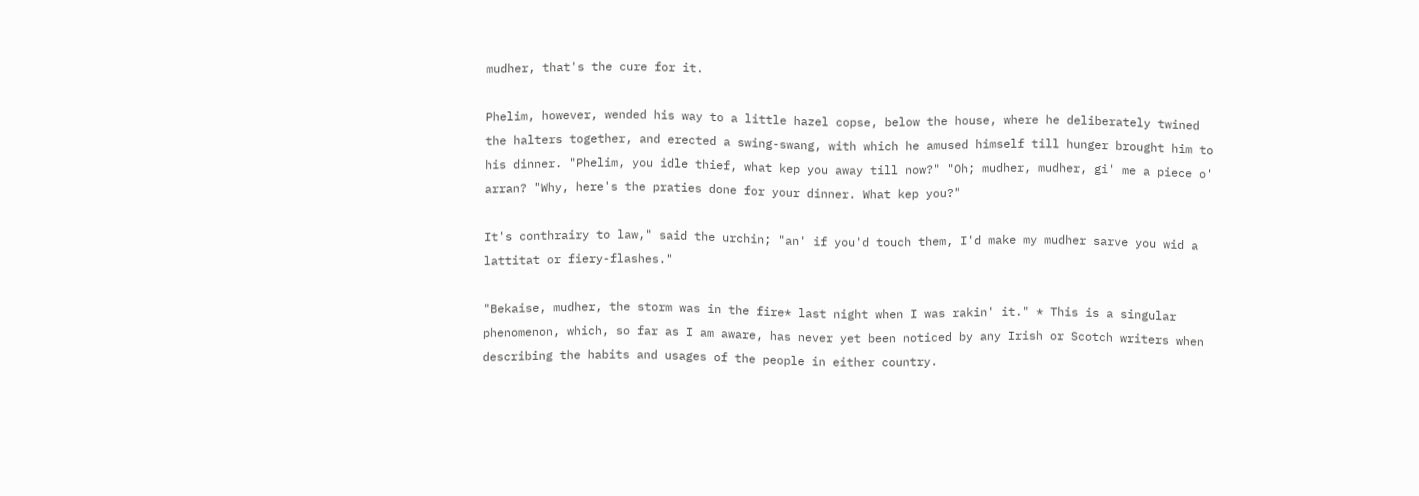mudher, that's the cure for it.

Phelim, however, wended his way to a little hazel copse, below the house, where he deliberately twined the halters together, and erected a swing-swang, with which he amused himself till hunger brought him to his dinner. "Phelim, you idle thief, what kep you away till now?" "Oh; mudher, mudher, gi' me a piece o' arran? "Why, here's the praties done for your dinner. What kep you?"

It's conthrairy to law," said the urchin; "an' if you'd touch them, I'd make my mudher sarve you wid a lattitat or fiery-flashes."

"Bekaise, mudher, the storm was in the fire* last night when I was rakin' it." * This is a singular phenomenon, which, so far as I am aware, has never yet been noticed by any Irish or Scotch writers when describing the habits and usages of the people in either country.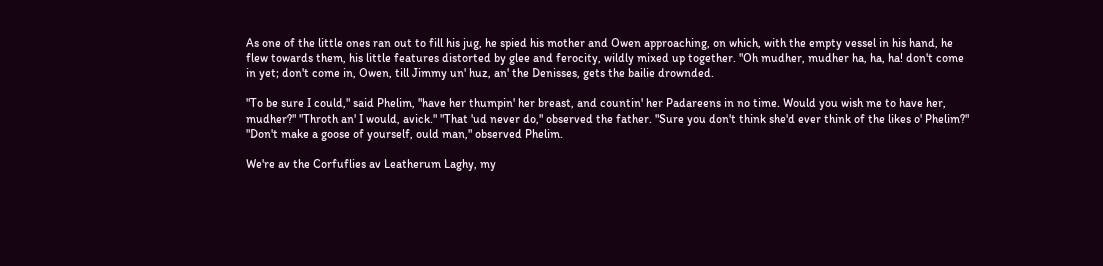As one of the little ones ran out to fill his jug, he spied his mother and Owen approaching, on which, with the empty vessel in his hand, he flew towards them, his little features distorted by glee and ferocity, wildly mixed up together. "Oh mudher, mudher ha, ha, ha! don't come in yet; don't come in, Owen, till Jimmy un' huz, an' the Denisses, gets the bailie drownded.

"To be sure I could," said Phelim, "have her thumpin' her breast, and countin' her Padareens in no time. Would you wish me to have her, mudher?" "Throth an' I would, avick." "That 'ud never do," observed the father. "Sure you don't think she'd ever think of the likes o' Phelim?" "Don't make a goose of yourself, ould man," observed Phelim.

We're av the Corfuflies av Leatherum Laghy, my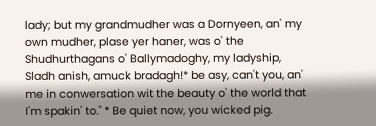lady; but my grandmudher was a Dornyeen, an' my own mudher, plase yer haner, was o' the Shudhurthagans o' Ballymadoghy, my ladyship, Sladh anish, amuck bradagh!* be asy, can't you, an' me in conwersation wit the beauty o' the world that I'm spakin' to." * Be quiet now, you wicked pig.